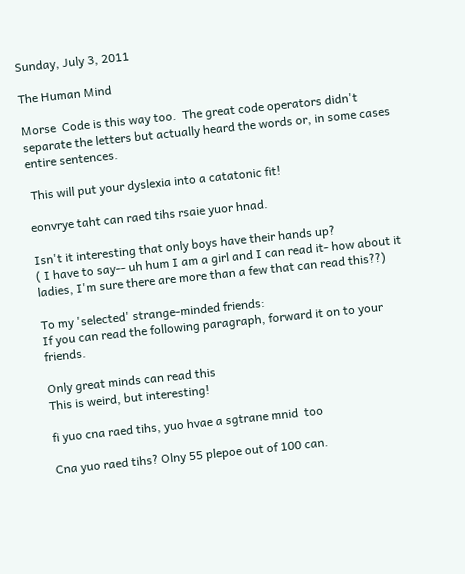Sunday, July 3, 2011

The Human Mind

Morse  Code is this way too.  The great code operators didn't separate the letters but actually heard the words or, in some cases entire sentences.

 This will put your dyslexia into a catatonic fit!

eonvrye taht can raed tihs rsaie yuor hnad.

Isn't it interesting that only boys have their hands up?
( I have to say-- uh hum I am a girl and I can read it- how about it ladies, I'm sure there are more than a few that can read this??)

To my 'selected' strange-minded friends:
If you can read the following paragraph, forward it on to your friends.

Only great minds can read this
This is weird, but interesting!

fi yuo cna raed tihs, yuo hvae a sgtrane mnid  too

Cna yuo raed tihs? Olny 55 plepoe out of 100 can.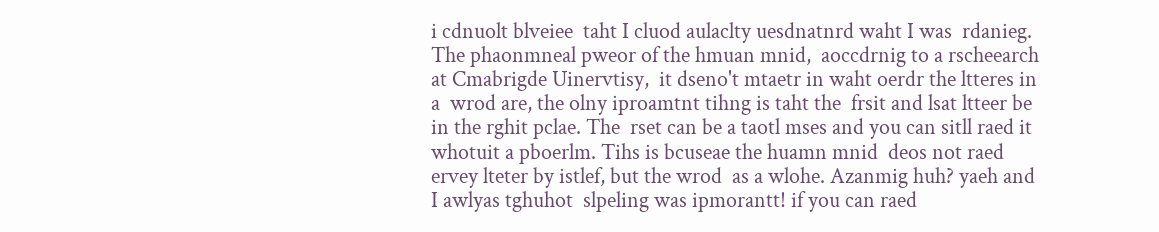i cdnuolt blveiee  taht I cluod aulaclty uesdnatnrd waht I was  rdanieg. The phaonmneal pweor of the hmuan mnid,  aoccdrnig to a rscheearch at Cmabrigde Uinervtisy,  it dseno't mtaetr in waht oerdr the ltteres in a  wrod are, the olny iproamtnt tihng is taht the  frsit and lsat ltteer be in the rghit pclae. The  rset can be a taotl mses and you can sitll raed it  whotuit a pboerlm. Tihs is bcuseae the huamn mnid  deos not raed ervey lteter by istlef, but the wrod  as a wlohe. Azanmig huh? yaeh and I awlyas tghuhot  slpeling was ipmorantt! if you can raed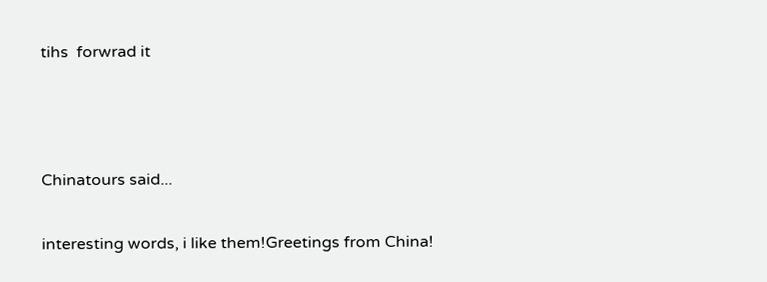tihs  forwrad it



Chinatours said...

interesting words, i like them!Greetings from China!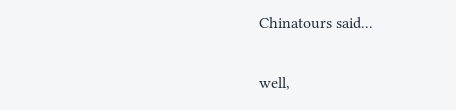Chinatours said...

well,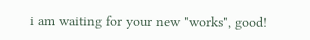i am waiting for your new "works", good!